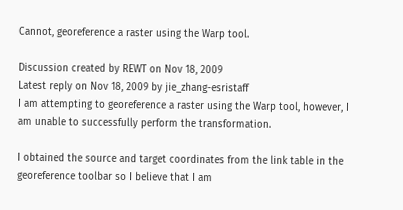Cannot, georeference a raster using the Warp tool.

Discussion created by REWT on Nov 18, 2009
Latest reply on Nov 18, 2009 by jie_zhang-esristaff
I am attempting to georeference a raster using the Warp tool, however, I am unable to successfully perform the transformation.

I obtained the source and target coordinates from the link table in the georeference toolbar so I believe that I am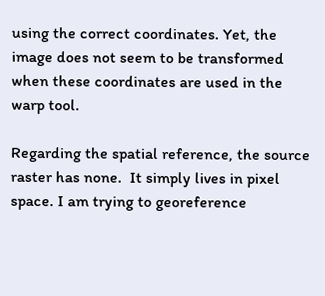using the correct coordinates. Yet, the image does not seem to be transformed when these coordinates are used in the warp tool.

Regarding the spatial reference, the source raster has none.  It simply lives in pixel space. I am trying to georeference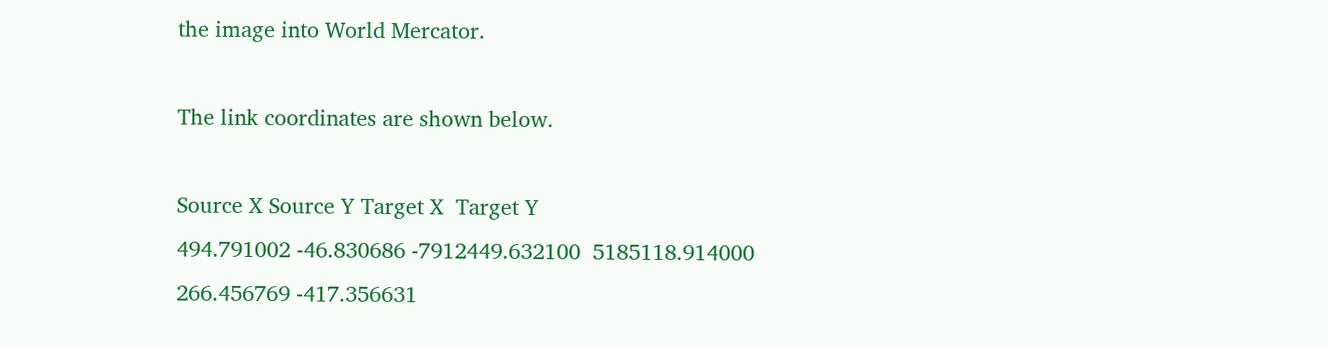the image into World Mercator.

The link coordinates are shown below.

Source X Source Y Target X  Target Y
494.791002 -46.830686 -7912449.632100  5185118.914000
266.456769 -417.356631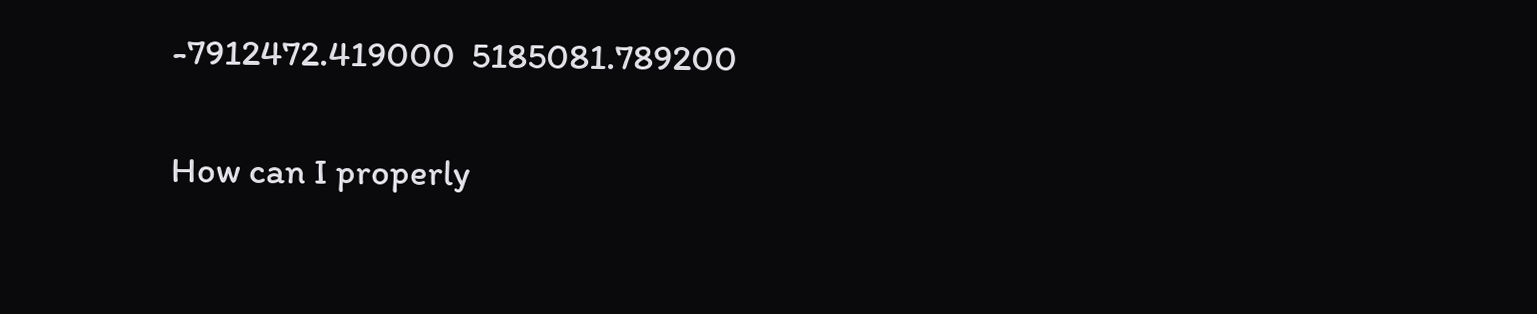-7912472.419000  5185081.789200

How can I properly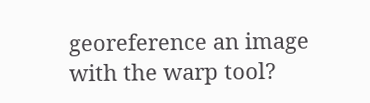georeference an image with the warp tool?